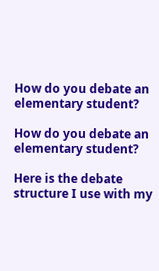How do you debate an elementary student?

How do you debate an elementary student?

Here is the debate structure I use with my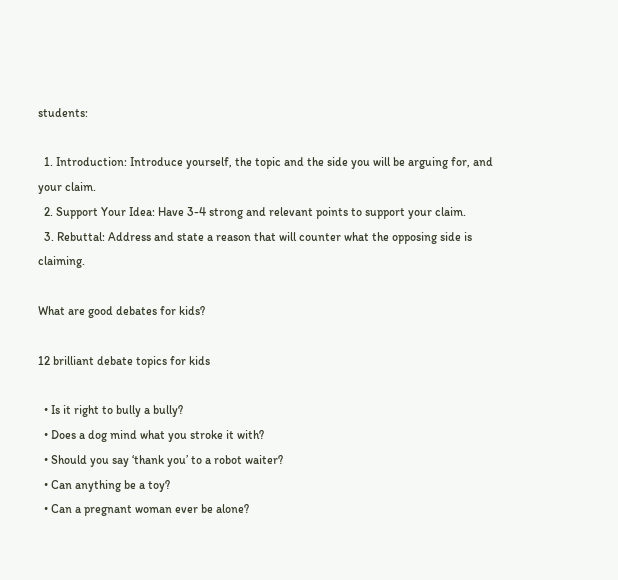students:

  1. Introduction: Introduce yourself, the topic and the side you will be arguing for, and your claim.
  2. Support Your Idea: Have 3-4 strong and relevant points to support your claim.
  3. Rebuttal: Address and state a reason that will counter what the opposing side is claiming.

What are good debates for kids?

12 brilliant debate topics for kids

  • Is it right to bully a bully?
  • Does a dog mind what you stroke it with?
  • Should you say ‘thank you’ to a robot waiter?
  • Can anything be a toy?
  • Can a pregnant woman ever be alone?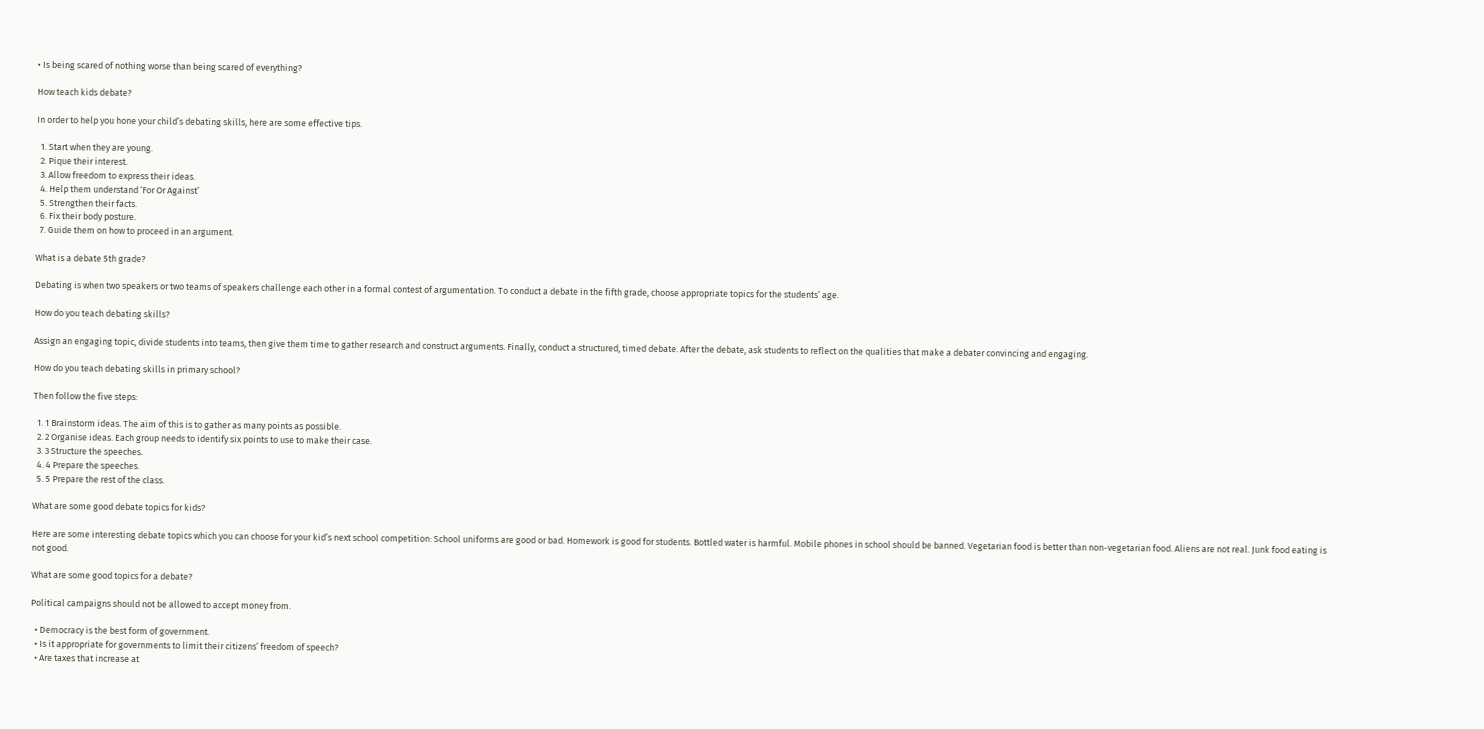• Is being scared of nothing worse than being scared of everything?

How teach kids debate?

In order to help you hone your child’s debating skills, here are some effective tips.

  1. Start when they are young.
  2. Pique their interest.
  3. Allow freedom to express their ideas.
  4. Help them understand ‘For Or Against’
  5. Strengthen their facts.
  6. Fix their body posture.
  7. Guide them on how to proceed in an argument.

What is a debate 5th grade?

Debating is when two speakers or two teams of speakers challenge each other in a formal contest of argumentation. To conduct a debate in the fifth grade, choose appropriate topics for the students’ age.

How do you teach debating skills?

Assign an engaging topic, divide students into teams, then give them time to gather research and construct arguments. Finally, conduct a structured, timed debate. After the debate, ask students to reflect on the qualities that make a debater convincing and engaging.

How do you teach debating skills in primary school?

Then follow the five steps:

  1. 1 Brainstorm ideas. The aim of this is to gather as many points as possible.
  2. 2 Organise ideas. Each group needs to identify six points to use to make their case.
  3. 3 Structure the speeches.
  4. 4 Prepare the speeches.
  5. 5 Prepare the rest of the class.

What are some good debate topics for kids?

Here are some interesting debate topics which you can choose for your kid’s next school competition: School uniforms are good or bad. Homework is good for students. Bottled water is harmful. Mobile phones in school should be banned. Vegetarian food is better than non-vegetarian food. Aliens are not real. Junk food eating is not good.

What are some good topics for a debate?

Political campaigns should not be allowed to accept money from.

  • Democracy is the best form of government.
  • Is it appropriate for governments to limit their citizens’ freedom of speech?
  • Are taxes that increase at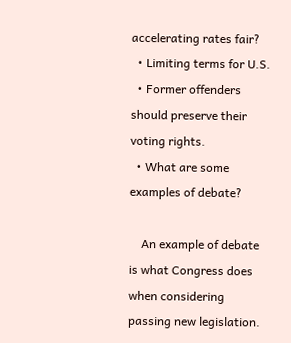accelerating rates fair?
  • Limiting terms for U.S.
  • Former offenders should preserve their voting rights.
  • What are some examples of debate?

    An example of debate is what Congress does when considering passing new legislation.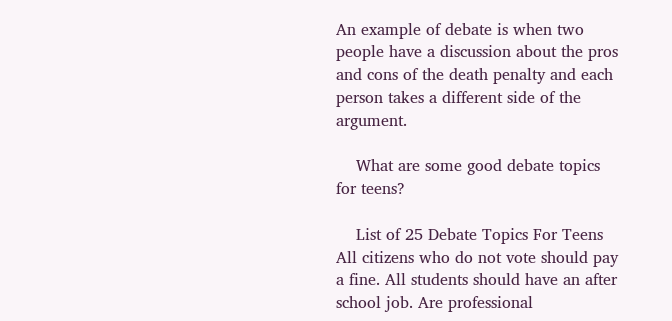An example of debate is when two people have a discussion about the pros and cons of the death penalty and each person takes a different side of the argument.

    What are some good debate topics for teens?

    List of 25 Debate Topics For Teens All citizens who do not vote should pay a fine. All students should have an after school job. Are professional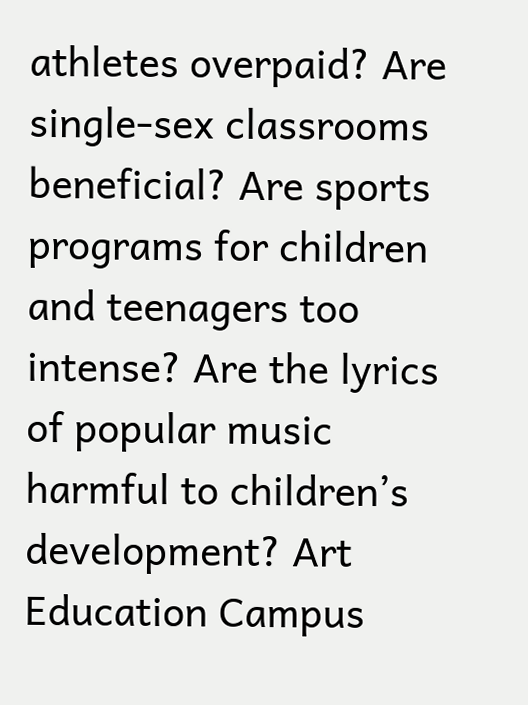athletes overpaid? Are single-sex classrooms beneficial? Are sports programs for children and teenagers too intense? Are the lyrics of popular music harmful to children’s development? Art Education Campus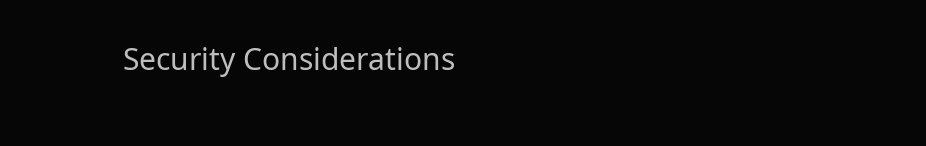Security Considerations